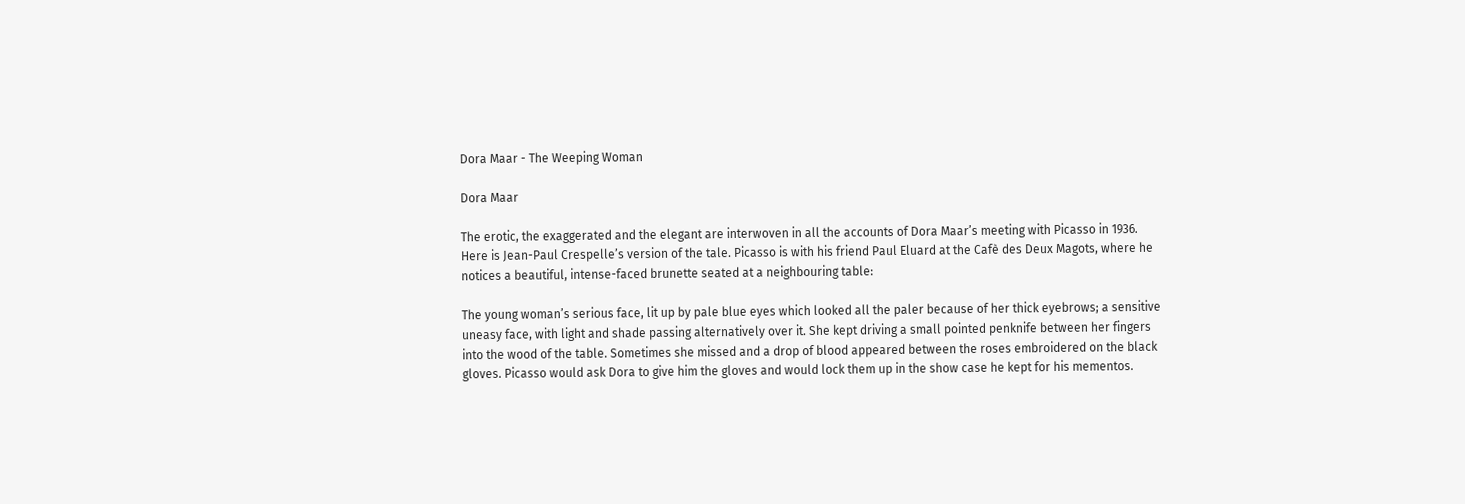Dora Maar - The Weeping Woman

Dora Maar

The erotic, the exaggerated and the elegant are interwoven in all the accounts of Dora Maar’s meeting with Picasso in 1936. Here is Jean-Paul Crespelle’s version of the tale. Picasso is with his friend Paul Eluard at the Cafè des Deux Magots, where he notices a beautiful, intense-faced brunette seated at a neighbouring table:

The young woman’s serious face, lit up by pale blue eyes which looked all the paler because of her thick eyebrows; a sensitive uneasy face, with light and shade passing alternatively over it. She kept driving a small pointed penknife between her fingers into the wood of the table. Sometimes she missed and a drop of blood appeared between the roses embroidered on the black gloves. Picasso would ask Dora to give him the gloves and would lock them up in the show case he kept for his mementos.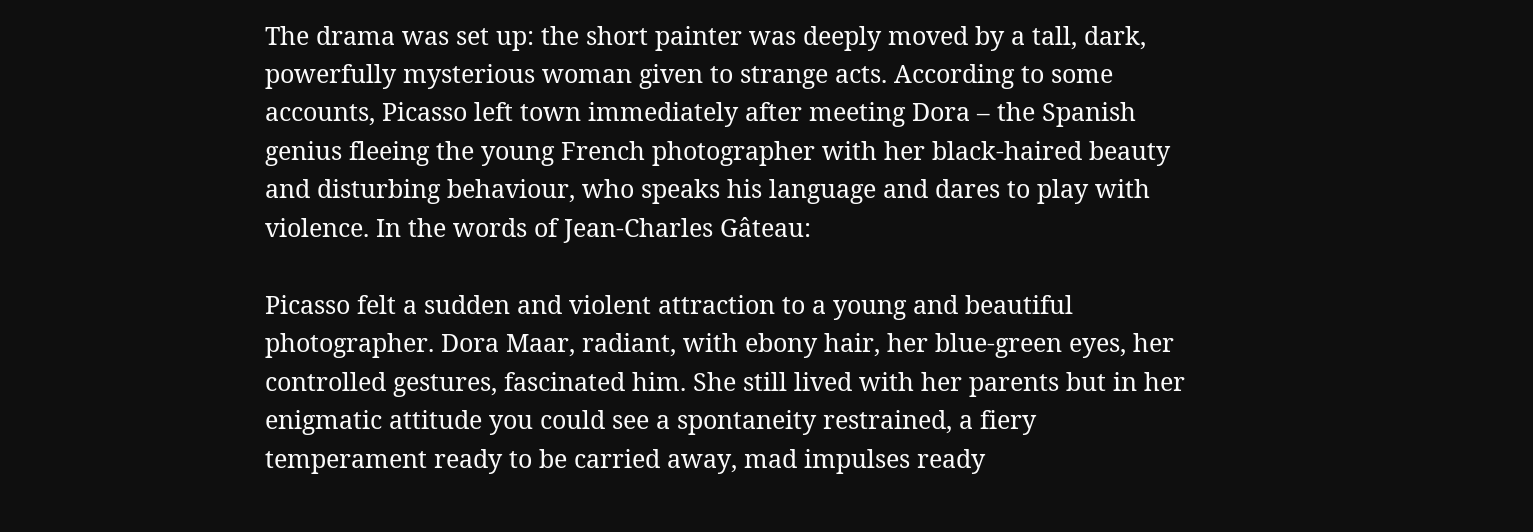The drama was set up: the short painter was deeply moved by a tall, dark, powerfully mysterious woman given to strange acts. According to some accounts, Picasso left town immediately after meeting Dora – the Spanish genius fleeing the young French photographer with her black-haired beauty and disturbing behaviour, who speaks his language and dares to play with violence. In the words of Jean-Charles Gâteau:

Picasso felt a sudden and violent attraction to a young and beautiful photographer. Dora Maar, radiant, with ebony hair, her blue-green eyes, her controlled gestures, fascinated him. She still lived with her parents but in her enigmatic attitude you could see a spontaneity restrained, a fiery temperament ready to be carried away, mad impulses ready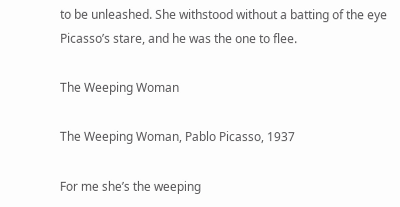to be unleashed. She withstood without a batting of the eye Picasso’s stare, and he was the one to flee.

The Weeping Woman

The Weeping Woman, Pablo Picasso, 1937

For me she’s the weeping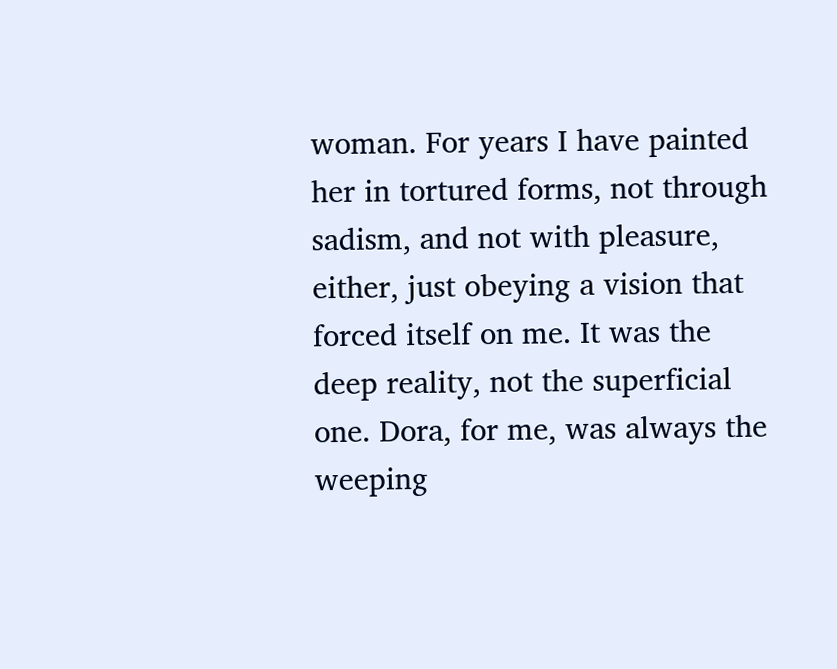woman. For years I have painted her in tortured forms, not through sadism, and not with pleasure, either, just obeying a vision that forced itself on me. It was the deep reality, not the superficial one. Dora, for me, was always the weeping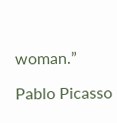woman.”

Pablo Picasso